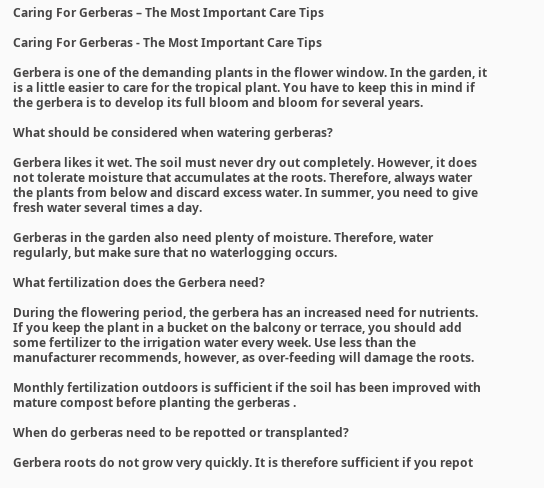Caring For Gerberas – The Most Important Care Tips

Caring For Gerberas - The Most Important Care Tips

Gerbera is one of the demanding plants in the flower window. In the garden, it is a little easier to care for the tropical plant. You have to keep this in mind if the gerbera is to develop its full bloom and bloom for several years.

What should be considered when watering gerberas?

Gerbera likes it wet. The soil must never dry out completely. However, it does not tolerate moisture that accumulates at the roots. Therefore, always water the plants from below and discard excess water. In summer, you need to give fresh water several times a day.

Gerberas in the garden also need plenty of moisture. Therefore, water regularly, but make sure that no waterlogging occurs.

What fertilization does the Gerbera need?

During the flowering period, the gerbera has an increased need for nutrients. If you keep the plant in a bucket on the balcony or terrace, you should add some fertilizer to the irrigation water every week. Use less than the manufacturer recommends, however, as over-feeding will damage the roots.

Monthly fertilization outdoors is sufficient if the soil has been improved with mature compost before planting the gerberas .

When do gerberas need to be repotted or transplanted?

Gerbera roots do not grow very quickly. It is therefore sufficient if you repot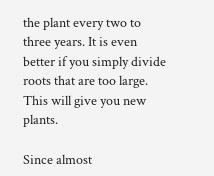the plant every two to three years. It is even better if you simply divide roots that are too large. This will give you new plants.

Since almost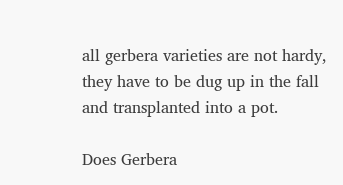all gerbera varieties are not hardy, they have to be dug up in the fall and transplanted into a pot.

Does Gerbera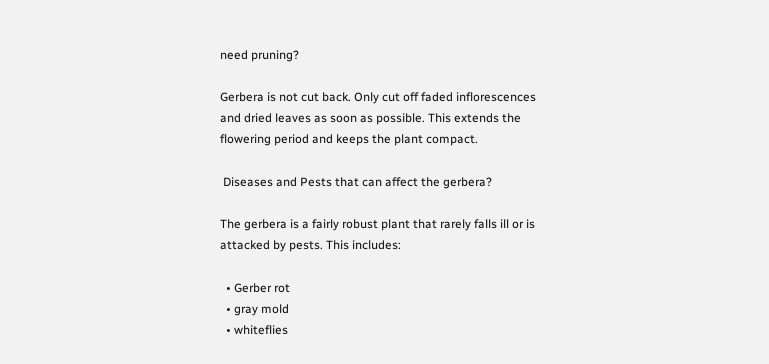need pruning?

Gerbera is not cut back. Only cut off faded inflorescences and dried leaves as soon as possible. This extends the flowering period and keeps the plant compact.

 Diseases and Pests that can affect the gerbera?

The gerbera is a fairly robust plant that rarely falls ill or is attacked by pests. This includes:

  • Gerber rot
  • gray mold
  • whiteflies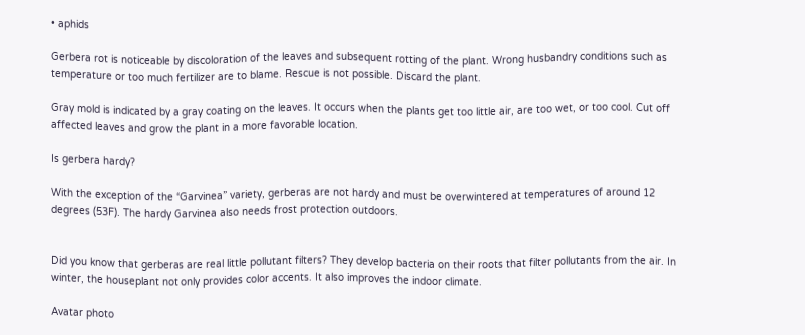• aphids

Gerbera rot is noticeable by discoloration of the leaves and subsequent rotting of the plant. Wrong husbandry conditions such as temperature or too much fertilizer are to blame. Rescue is not possible. Discard the plant.

Gray mold is indicated by a gray coating on the leaves. It occurs when the plants get too little air, are too wet, or too cool. Cut off affected leaves and grow the plant in a more favorable location.

Is gerbera hardy?

With the exception of the “Garvinea” variety, gerberas are not hardy and must be overwintered at temperatures of around 12 degrees (53F). The hardy Garvinea also needs frost protection outdoors.


Did you know that gerberas are real little pollutant filters? They develop bacteria on their roots that filter pollutants from the air. In winter, the houseplant not only provides color accents. It also improves the indoor climate.

Avatar photo